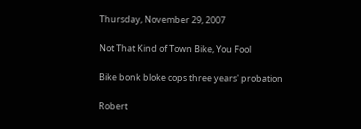Thursday, November 29, 2007

Not That Kind of Town Bike, You Fool

Bike bonk bloke cops three years' probation

Robert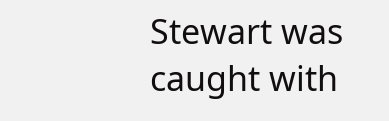Stewart was caught with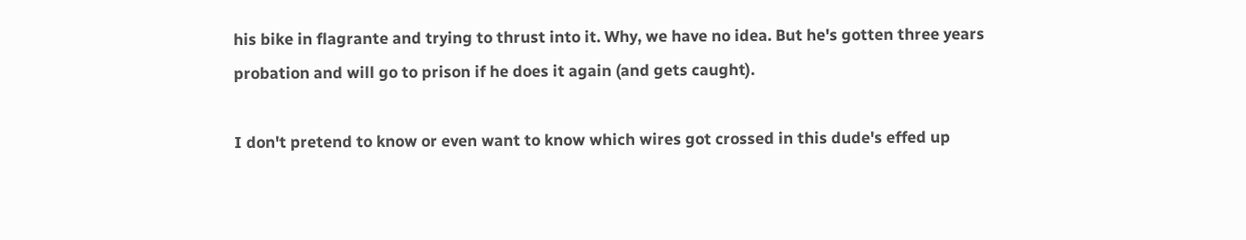his bike in flagrante and trying to thrust into it. Why, we have no idea. But he's gotten three years probation and will go to prison if he does it again (and gets caught).

I don't pretend to know or even want to know which wires got crossed in this dude's effed up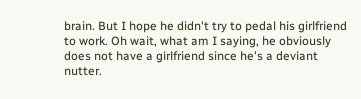brain. But I hope he didn't try to pedal his girlfriend to work. Oh wait, what am I saying, he obviously does not have a girlfriend since he's a deviant nutter.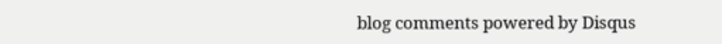blog comments powered by Disqus